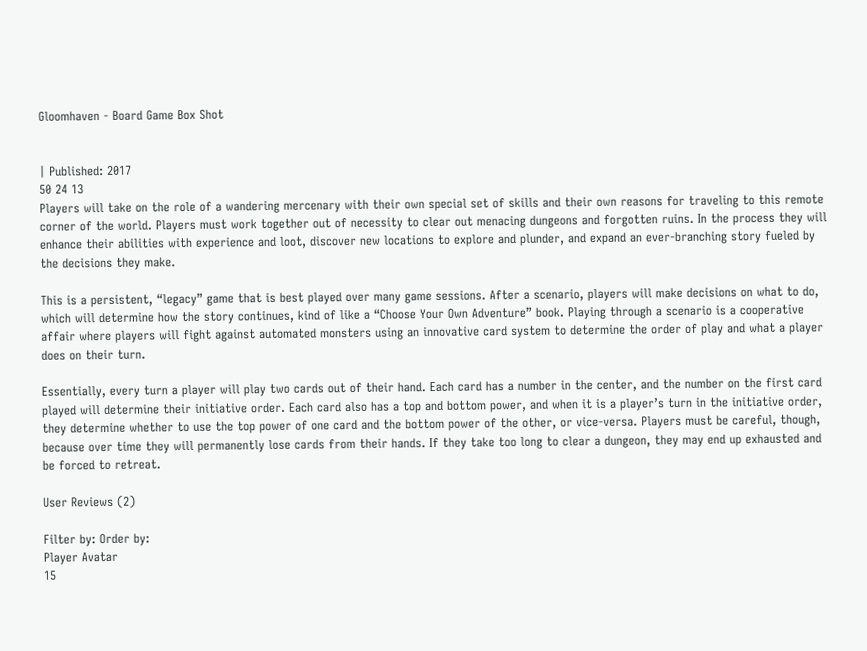Gloomhaven - Board Game Box Shot


| Published: 2017
50 24 13
Players will take on the role of a wandering mercenary with their own special set of skills and their own reasons for traveling to this remote corner of the world. Players must work together out of necessity to clear out menacing dungeons and forgotten ruins. In the process they will enhance their abilities with experience and loot, discover new locations to explore and plunder, and expand an ever-branching story fueled by the decisions they make.

This is a persistent, “legacy” game that is best played over many game sessions. After a scenario, players will make decisions on what to do, which will determine how the story continues, kind of like a “Choose Your Own Adventure” book. Playing through a scenario is a cooperative affair where players will fight against automated monsters using an innovative card system to determine the order of play and what a player does on their turn.

Essentially, every turn a player will play two cards out of their hand. Each card has a number in the center, and the number on the first card played will determine their initiative order. Each card also has a top and bottom power, and when it is a player’s turn in the initiative order, they determine whether to use the top power of one card and the bottom power of the other, or vice-versa. Players must be careful, though, because over time they will permanently lose cards from their hands. If they take too long to clear a dungeon, they may end up exhausted and be forced to retreat.

User Reviews (2)

Filter by: Order by:
Player Avatar
15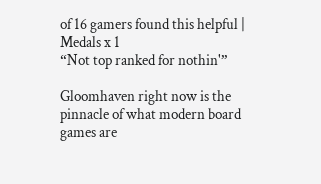of 16 gamers found this helpful | Medals x 1
“Not top ranked for nothin'”

Gloomhaven right now is the pinnacle of what modern board games are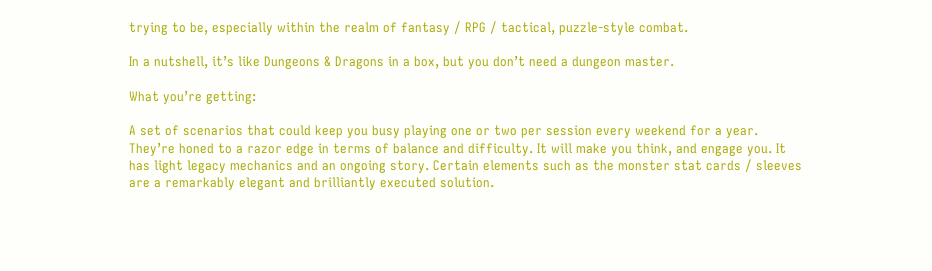trying to be, especially within the realm of fantasy / RPG / tactical, puzzle-style combat.

In a nutshell, it’s like Dungeons & Dragons in a box, but you don’t need a dungeon master.

What you’re getting:

A set of scenarios that could keep you busy playing one or two per session every weekend for a year. They’re honed to a razor edge in terms of balance and difficulty. It will make you think, and engage you. It has light legacy mechanics and an ongoing story. Certain elements such as the monster stat cards / sleeves are a remarkably elegant and brilliantly executed solution.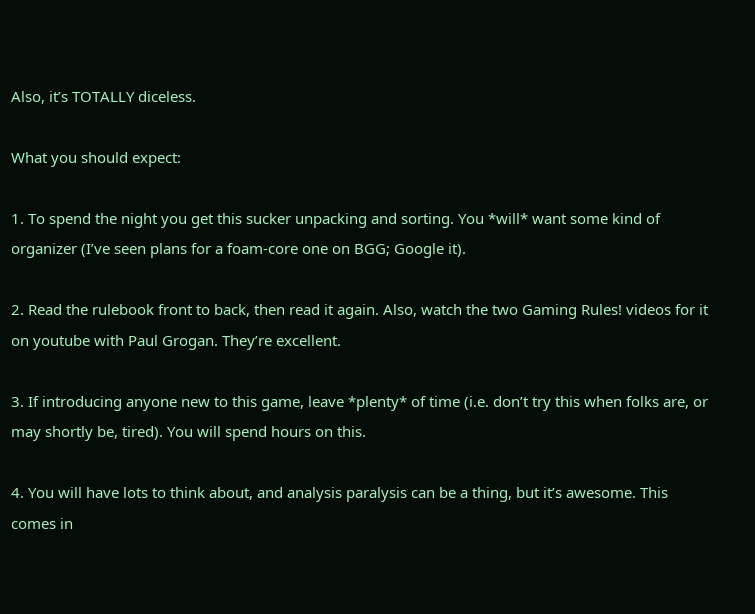Also, it’s TOTALLY diceless.

What you should expect:

1. To spend the night you get this sucker unpacking and sorting. You *will* want some kind of organizer (I’ve seen plans for a foam-core one on BGG; Google it).

2. Read the rulebook front to back, then read it again. Also, watch the two Gaming Rules! videos for it on youtube with Paul Grogan. They’re excellent.

3. If introducing anyone new to this game, leave *plenty* of time (i.e. don’t try this when folks are, or may shortly be, tired). You will spend hours on this.

4. You will have lots to think about, and analysis paralysis can be a thing, but it’s awesome. This comes in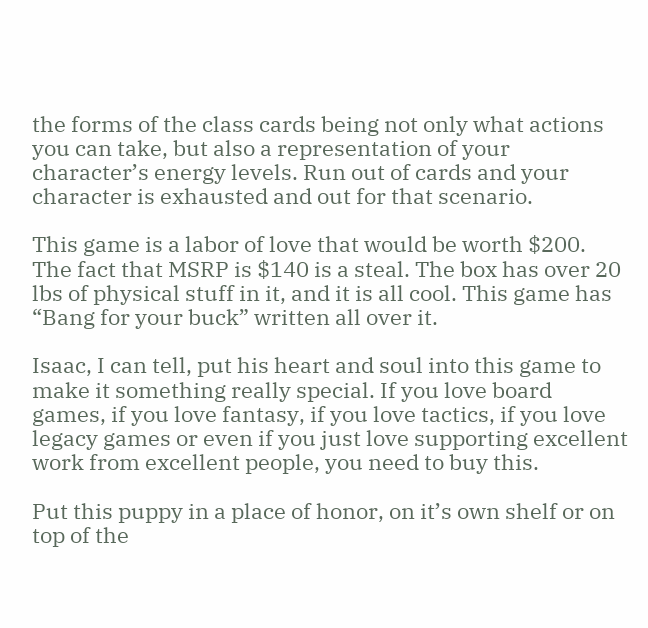the forms of the class cards being not only what actions you can take, but also a representation of your character’s energy levels. Run out of cards and your character is exhausted and out for that scenario.

This game is a labor of love that would be worth $200. The fact that MSRP is $140 is a steal. The box has over 20 lbs of physical stuff in it, and it is all cool. This game has “Bang for your buck” written all over it.

Isaac, I can tell, put his heart and soul into this game to make it something really special. If you love board games, if you love fantasy, if you love tactics, if you love legacy games or even if you just love supporting excellent work from excellent people, you need to buy this.

Put this puppy in a place of honor, on it’s own shelf or on top of the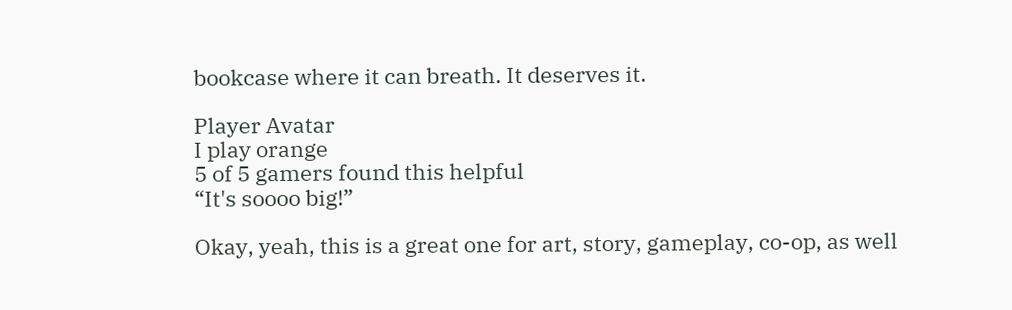bookcase where it can breath. It deserves it.

Player Avatar
I play orange
5 of 5 gamers found this helpful
“It's soooo big!”

Okay, yeah, this is a great one for art, story, gameplay, co-op, as well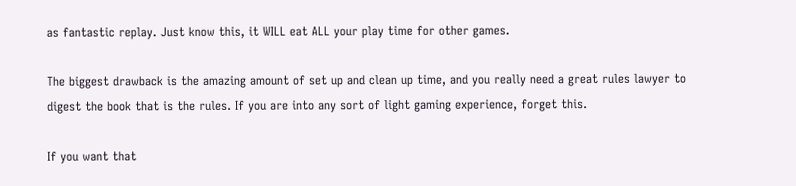as fantastic replay. Just know this, it WILL eat ALL your play time for other games.

The biggest drawback is the amazing amount of set up and clean up time, and you really need a great rules lawyer to digest the book that is the rules. If you are into any sort of light gaming experience, forget this.

If you want that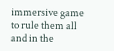immersive game to rule them all and in the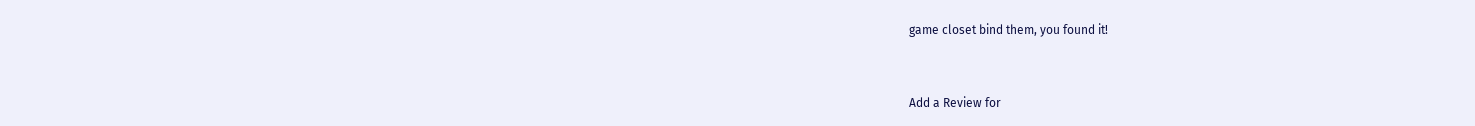game closet bind them, you found it!


Add a Review for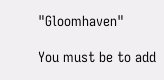"Gloomhaven"

You must be to add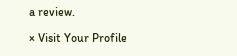a review.

× Visit Your Profile